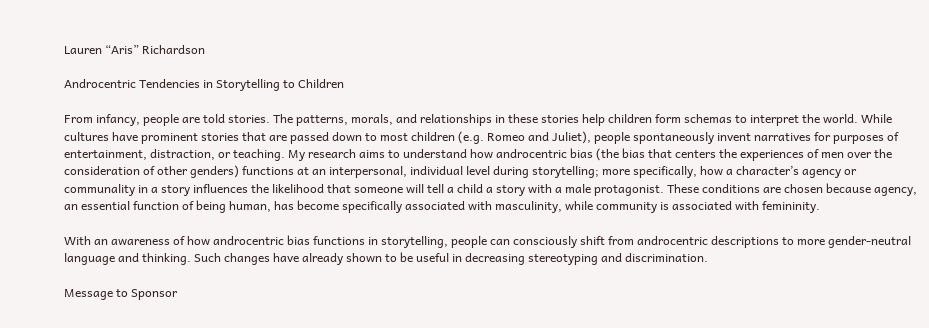Lauren “Aris” Richardson

Androcentric Tendencies in Storytelling to Children

From infancy, people are told stories. The patterns, morals, and relationships in these stories help children form schemas to interpret the world. While cultures have prominent stories that are passed down to most children (e.g. Romeo and Juliet), people spontaneously invent narratives for purposes of entertainment, distraction, or teaching. My research aims to understand how androcentric bias (the bias that centers the experiences of men over the consideration of other genders) functions at an interpersonal, individual level during storytelling; more specifically, how a character’s agency or communality in a story influences the likelihood that someone will tell a child a story with a male protagonist. These conditions are chosen because agency, an essential function of being human, has become specifically associated with masculinity, while community is associated with femininity.

With an awareness of how androcentric bias functions in storytelling, people can consciously shift from androcentric descriptions to more gender-neutral language and thinking. Such changes have already shown to be useful in decreasing stereotyping and discrimination.

Message to Sponsor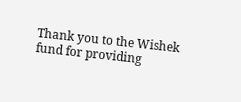Thank you to the Wishek fund for providing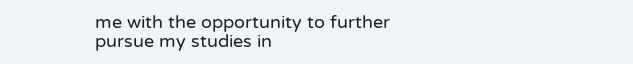me with the opportunity to further pursue my studies in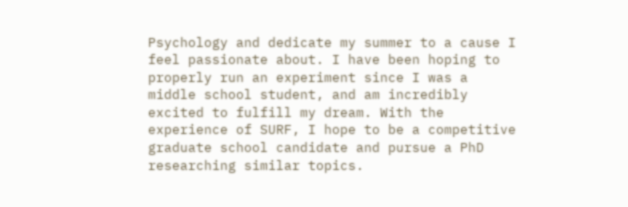Psychology and dedicate my summer to a cause I feel passionate about. I have been hoping to properly run an experiment since I was a middle school student, and am incredibly excited to fulfill my dream. With the experience of SURF, I hope to be a competitive graduate school candidate and pursue a PhD researching similar topics.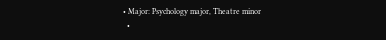• Major: Psychology major, Theatre minor
  •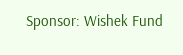Sponsor: Wishek Fund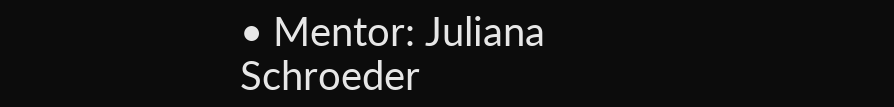• Mentor: Juliana Schroeder